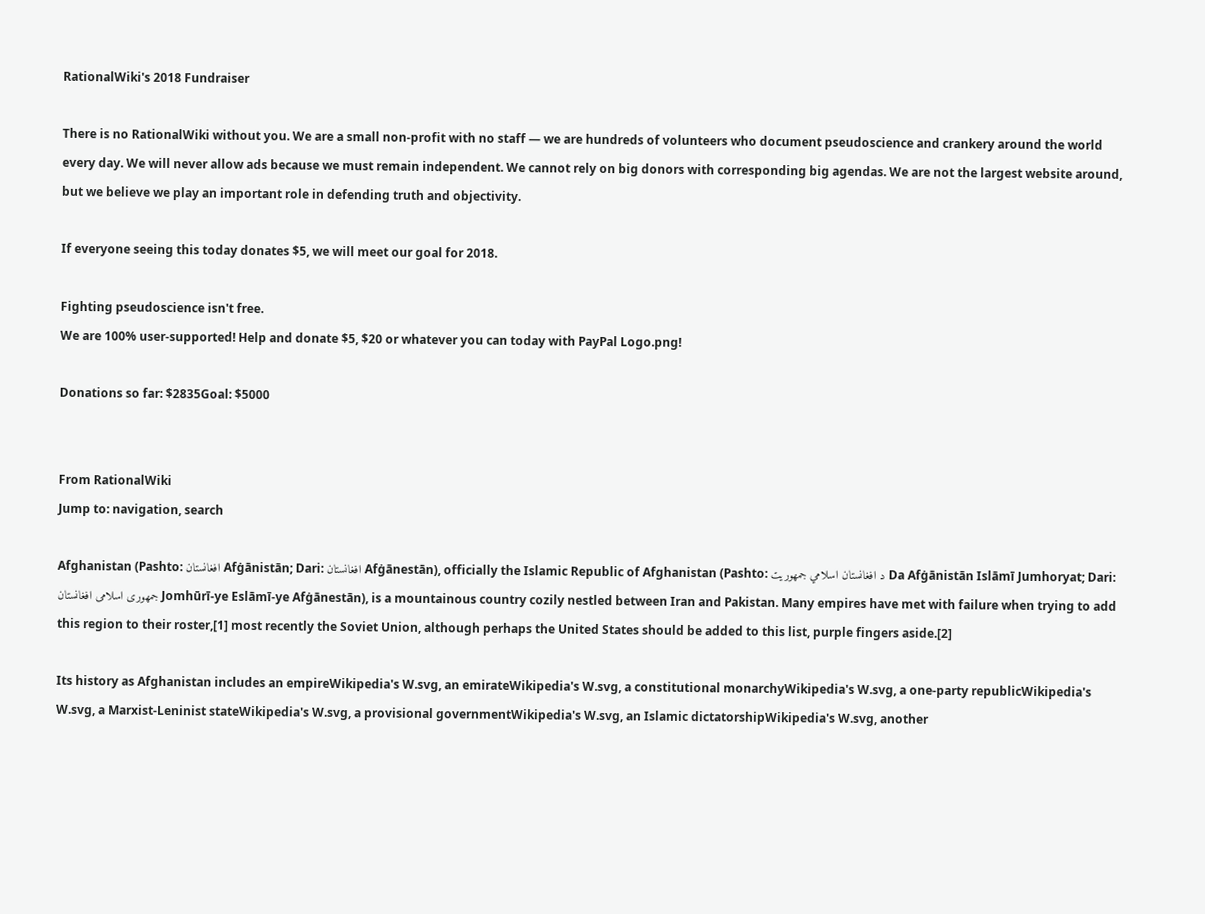RationalWiki's 2018 Fundraiser

There is no RationalWiki without you. We are a small non-profit with no staff — we are hundreds of volunteers who document pseudoscience and crankery around the world every day. We will never allow ads because we must remain independent. We cannot rely on big donors with corresponding big agendas. We are not the largest website around, but we believe we play an important role in defending truth and objectivity.

If everyone seeing this today donates $5, we will meet our goal for 2018.

Fighting pseudoscience isn't free.
We are 100% user-supported! Help and donate $5, $20 or whatever you can today with PayPal Logo.png!

Donations so far: $2835Goal: $5000


From RationalWiki
Jump to: navigation, search

Afghanistan (Pashto: افغانستان Afġānistān; Dari: افغانستان Afġānestān), officially the Islamic Republic of Afghanistan (Pashto: د افغانستان اسلامي جمهوریت Da Afġānistān Islāmī Jumhoryat; Dari: جمهوری اسلامی افغانستان Jomhūrī-ye Eslāmī-ye Afġānestān), is a mountainous country cozily nestled between Iran and Pakistan. Many empires have met with failure when trying to add this region to their roster,[1] most recently the Soviet Union, although perhaps the United States should be added to this list, purple fingers aside.[2]

Its history as Afghanistan includes an empireWikipedia's W.svg, an emirateWikipedia's W.svg, a constitutional monarchyWikipedia's W.svg, a one-party republicWikipedia's W.svg, a Marxist-Leninist stateWikipedia's W.svg, a provisional governmentWikipedia's W.svg, an Islamic dictatorshipWikipedia's W.svg, another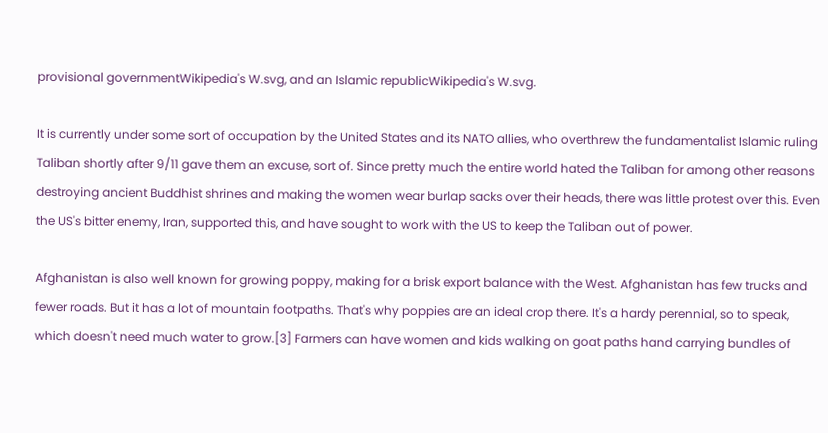provisional governmentWikipedia's W.svg, and an Islamic republicWikipedia's W.svg.

It is currently under some sort of occupation by the United States and its NATO allies, who overthrew the fundamentalist Islamic ruling Taliban shortly after 9/11 gave them an excuse, sort of. Since pretty much the entire world hated the Taliban for among other reasons destroying ancient Buddhist shrines and making the women wear burlap sacks over their heads, there was little protest over this. Even the US's bitter enemy, Iran, supported this, and have sought to work with the US to keep the Taliban out of power.

Afghanistan is also well known for growing poppy, making for a brisk export balance with the West. Afghanistan has few trucks and fewer roads. But it has a lot of mountain footpaths. That's why poppies are an ideal crop there. It's a hardy perennial, so to speak, which doesn't need much water to grow.[3] Farmers can have women and kids walking on goat paths hand carrying bundles of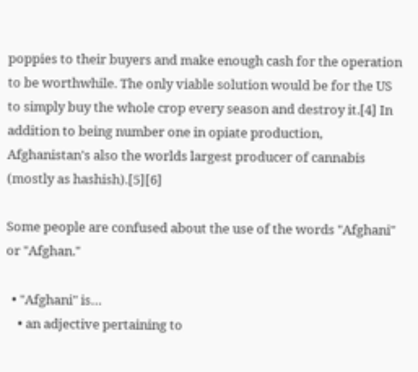poppies to their buyers and make enough cash for the operation to be worthwhile. The only viable solution would be for the US to simply buy the whole crop every season and destroy it.[4] In addition to being number one in opiate production, Afghanistan's also the worlds largest producer of cannabis (mostly as hashish).[5][6]

Some people are confused about the use of the words "Afghani" or "Afghan."

  • "Afghani" is…
    • an adjective pertaining to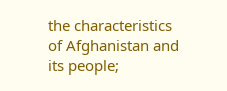the characteristics of Afghanistan and its people;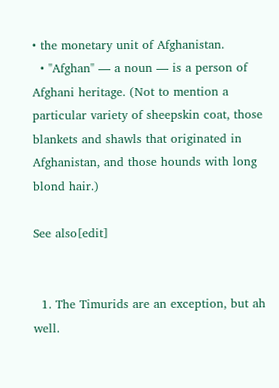• the monetary unit of Afghanistan.
  • "Afghan" — a noun — is a person of Afghani heritage. (Not to mention a particular variety of sheepskin coat, those blankets and shawls that originated in Afghanistan, and those hounds with long blond hair.)

See also[edit]


  1. The Timurids are an exception, but ah well.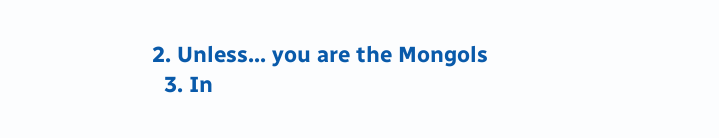2. Unless... you are the Mongols
  3. In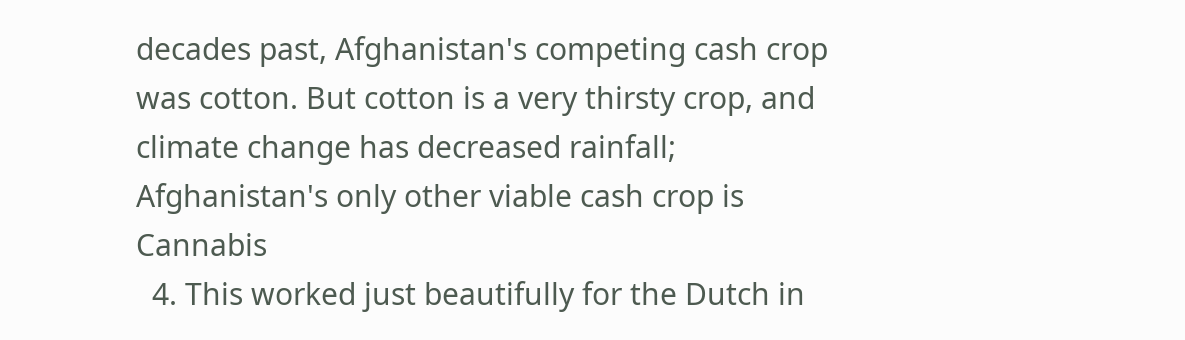decades past, Afghanistan's competing cash crop was cotton. But cotton is a very thirsty crop, and climate change has decreased rainfall; Afghanistan's only other viable cash crop is Cannabis
  4. This worked just beautifully for the Dutch in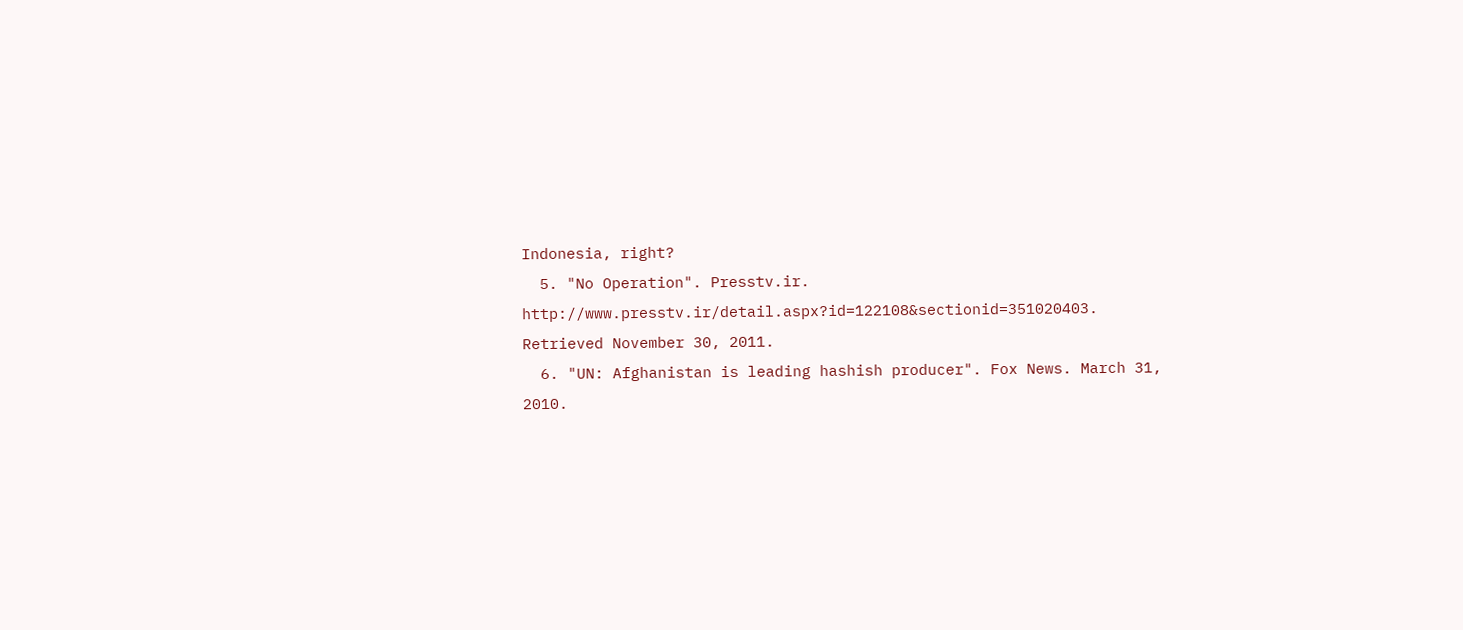Indonesia, right?
  5. "No Operation". Presstv.ir. http://www.presstv.ir/detail.aspx?id=122108&sectionid=351020403. Retrieved November 30, 2011.
  6. "UN: Afghanistan is leading hashish producer". Fox News. March 31, 2010.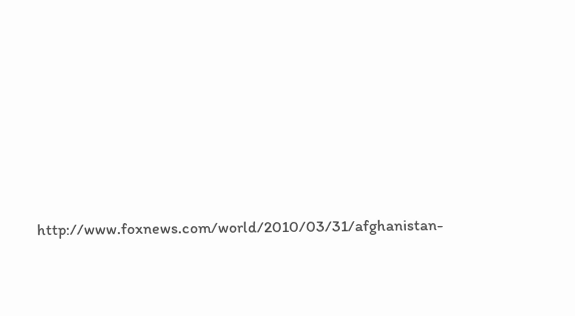http://www.foxnews.com/world/2010/03/31/afghanistan-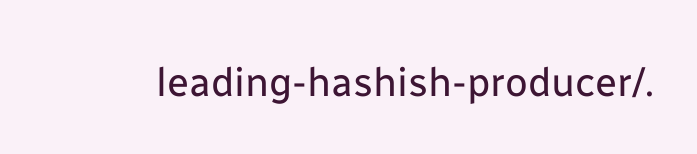leading-hashish-producer/.